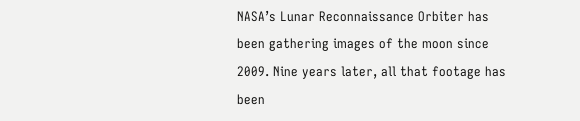NASA’s Lunar Reconnaissance Orbiter has been gathering images of the moon since 2009. Nine years later, all that footage has been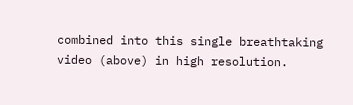combined into this single breathtaking video (above) in high resolution.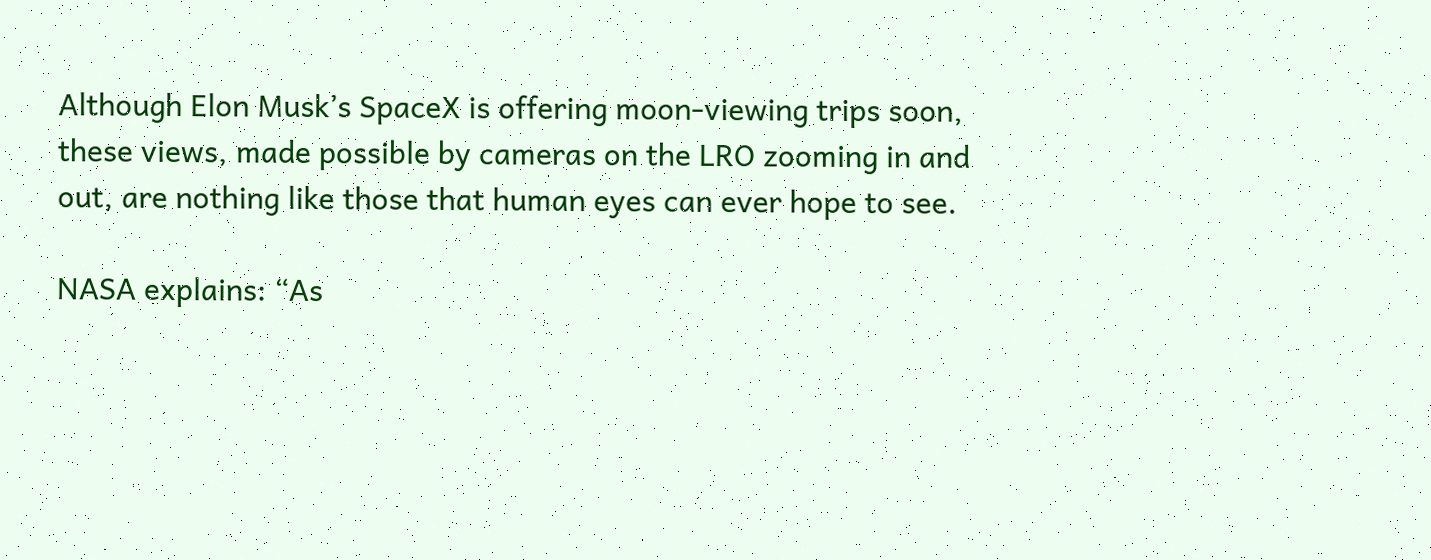Although Elon Musk’s SpaceX is offering moon-viewing trips soon, these views, made possible by cameras on the LRO zooming in and out, are nothing like those that human eyes can ever hope to see.

NASA explains: “As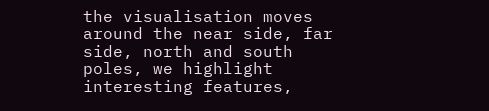the visualisation moves around the near side, far side, north and south poles, we highlight interesting features,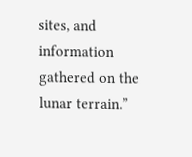sites, and information gathered on the lunar terrain.”